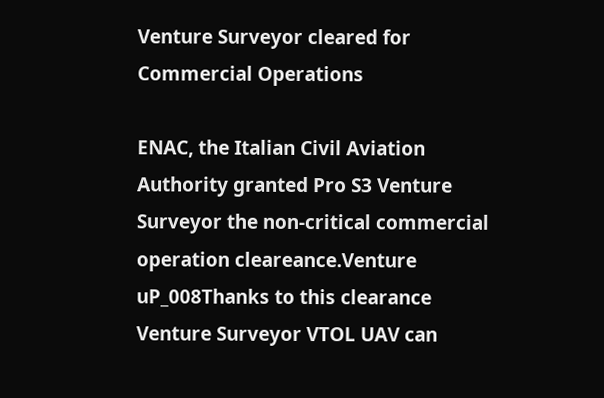Venture Surveyor cleared for Commercial Operations

ENAC, the Italian Civil Aviation Authority granted Pro S3 Venture Surveyor the non-critical commercial operation cleareance.Venture uP_008Thanks to this clearance Venture Surveyor VTOL UAV can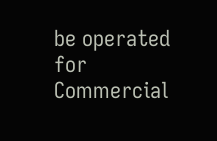be operated for Commercial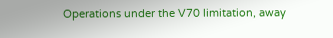Operations under the V70 limitation, away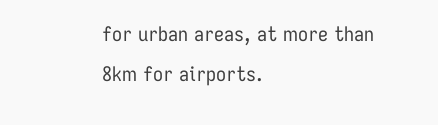for urban areas, at more than 8km for airports.